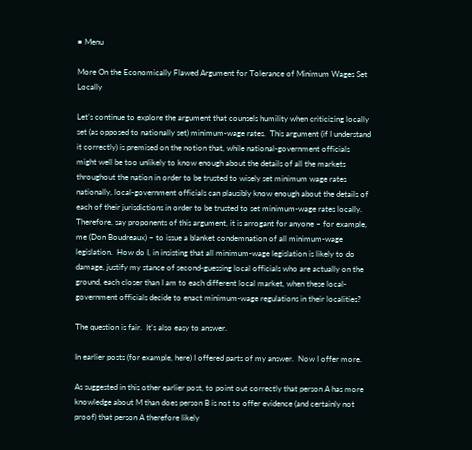≡ Menu

More On the Economically Flawed Argument for Tolerance of Minimum Wages Set Locally

Let’s continue to explore the argument that counsels humility when criticizing locally set (as opposed to nationally set) minimum-wage rates.  This argument (if I understand it correctly) is premised on the notion that, while national-government officials might well be too unlikely to know enough about the details of all the markets throughout the nation in order to be trusted to wisely set minimum wage rates nationally, local-government officials can plausibly know enough about the details of each of their jurisdictions in order to be trusted to set minimum-wage rates locally.  Therefore, say proponents of this argument, it is arrogant for anyone – for example, me (Don Boudreaux) – to issue a blanket condemnation of all minimum-wage legislation.  How do I, in insisting that all minimum-wage legislation is likely to do damage, justify my stance of second-guessing local officials who are actually on the ground, each closer than I am to each different local market, when these local-government officials decide to enact minimum-wage regulations in their localities?

The question is fair.  It’s also easy to answer.

In earlier posts (for example, here) I offered parts of my answer.  Now I offer more.

As suggested in this other earlier post, to point out correctly that person A has more knowledge about M than does person B is not to offer evidence (and certainly not proof) that person A therefore likely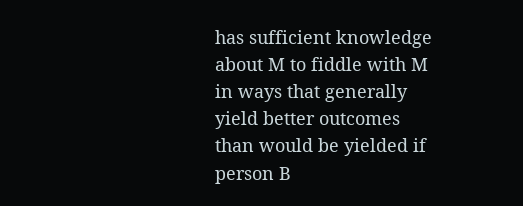has sufficient knowledge about M to fiddle with M in ways that generally yield better outcomes than would be yielded if person B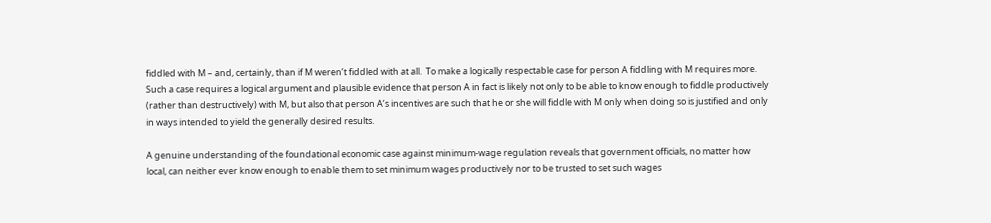fiddled with M – and, certainly, than if M weren’t fiddled with at all.  To make a logically respectable case for person A fiddling with M requires more.  Such a case requires a logical argument and plausible evidence that person A in fact is likely not only to be able to know enough to fiddle productively (rather than destructively) with M, but also that person A’s incentives are such that he or she will fiddle with M only when doing so is justified and only in ways intended to yield the generally desired results.

A genuine understanding of the foundational economic case against minimum-wage regulation reveals that government officials, no matter how local, can neither ever know enough to enable them to set minimum wages productively nor to be trusted to set such wages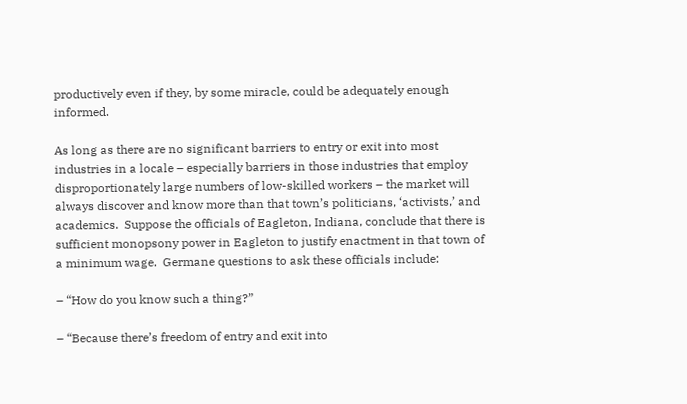productively even if they, by some miracle, could be adequately enough informed.

As long as there are no significant barriers to entry or exit into most industries in a locale – especially barriers in those industries that employ disproportionately large numbers of low-skilled workers – the market will always discover and know more than that town’s politicians, ‘activists,’ and academics.  Suppose the officials of Eagleton, Indiana, conclude that there is sufficient monopsony power in Eagleton to justify enactment in that town of a minimum wage.  Germane questions to ask these officials include:

– “How do you know such a thing?”

– “Because there’s freedom of entry and exit into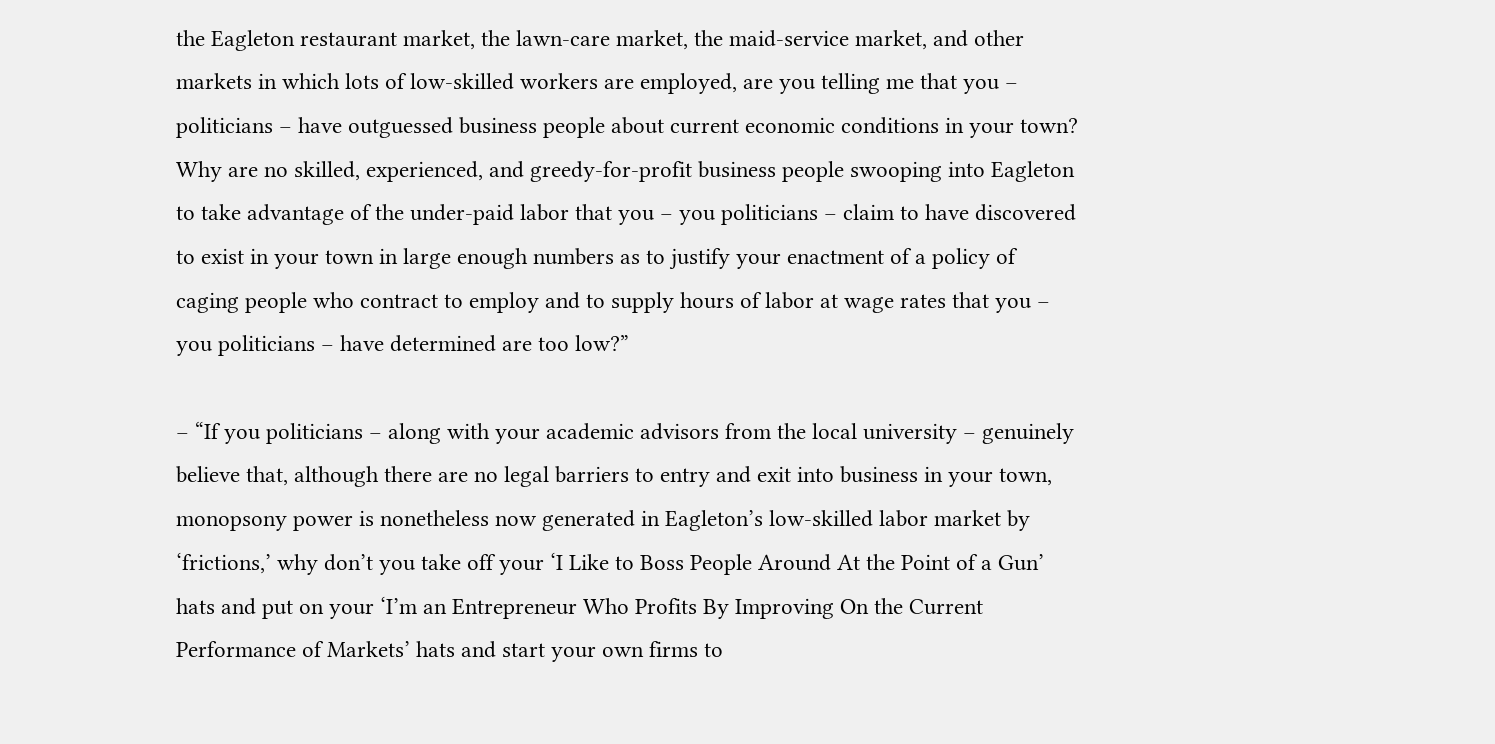the Eagleton restaurant market, the lawn-care market, the maid-service market, and other markets in which lots of low-skilled workers are employed, are you telling me that you – politicians – have outguessed business people about current economic conditions in your town?  Why are no skilled, experienced, and greedy-for-profit business people swooping into Eagleton to take advantage of the under-paid labor that you – you politicians – claim to have discovered to exist in your town in large enough numbers as to justify your enactment of a policy of caging people who contract to employ and to supply hours of labor at wage rates that you – you politicians – have determined are too low?”

– “If you politicians – along with your academic advisors from the local university – genuinely believe that, although there are no legal barriers to entry and exit into business in your town, monopsony power is nonetheless now generated in Eagleton’s low-skilled labor market by ‘frictions,’ why don’t you take off your ‘I Like to Boss People Around At the Point of a Gun’ hats and put on your ‘I’m an Entrepreneur Who Profits By Improving On the Current Performance of Markets’ hats and start your own firms to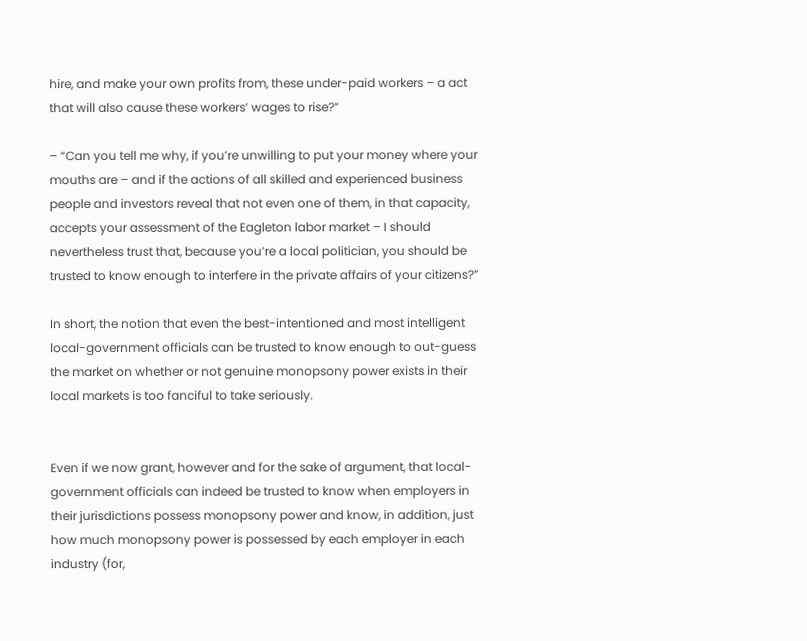hire, and make your own profits from, these under-paid workers – a act that will also cause these workers’ wages to rise?”

– “Can you tell me why, if you’re unwilling to put your money where your mouths are – and if the actions of all skilled and experienced business people and investors reveal that not even one of them, in that capacity, accepts your assessment of the Eagleton labor market – I should nevertheless trust that, because you’re a local politician, you should be trusted to know enough to interfere in the private affairs of your citizens?”

In short, the notion that even the best-intentioned and most intelligent local-government officials can be trusted to know enough to out-guess the market on whether or not genuine monopsony power exists in their local markets is too fanciful to take seriously.


Even if we now grant, however and for the sake of argument, that local-government officials can indeed be trusted to know when employers in their jurisdictions possess monopsony power and know, in addition, just how much monopsony power is possessed by each employer in each industry (for,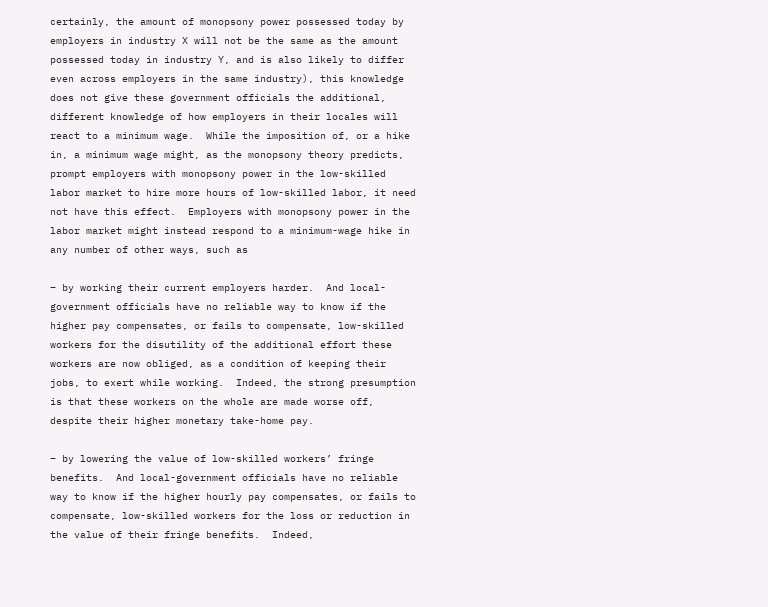certainly, the amount of monopsony power possessed today by employers in industry X will not be the same as the amount possessed today in industry Y, and is also likely to differ even across employers in the same industry), this knowledge does not give these government officials the additional, different knowledge of how employers in their locales will react to a minimum wage.  While the imposition of, or a hike in, a minimum wage might, as the monopsony theory predicts, prompt employers with monopsony power in the low-skilled labor market to hire more hours of low-skilled labor, it need not have this effect.  Employers with monopsony power in the labor market might instead respond to a minimum-wage hike in any number of other ways, such as

– by working their current employers harder.  And local-government officials have no reliable way to know if the higher pay compensates, or fails to compensate, low-skilled workers for the disutility of the additional effort these workers are now obliged, as a condition of keeping their jobs, to exert while working.  Indeed, the strong presumption is that these workers on the whole are made worse off, despite their higher monetary take-home pay.

– by lowering the value of low-skilled workers’ fringe benefits.  And local-government officials have no reliable way to know if the higher hourly pay compensates, or fails to compensate, low-skilled workers for the loss or reduction in the value of their fringe benefits.  Indeed,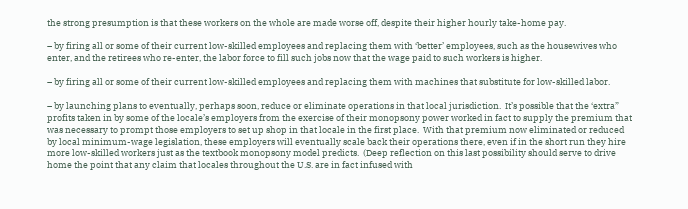the strong presumption is that these workers on the whole are made worse off, despite their higher hourly take-home pay.

– by firing all or some of their current low-skilled employees and replacing them with ‘better’ employees, such as the housewives who enter, and the retirees who re-enter, the labor force to fill such jobs now that the wage paid to such workers is higher.

– by firing all or some of their current low-skilled employees and replacing them with machines that substitute for low-skilled labor.

– by launching plans to eventually, perhaps soon, reduce or eliminate operations in that local jurisdiction.  It’s possible that the ‘extra” profits taken in by some of the locale’s employers from the exercise of their monopsony power worked in fact to supply the premium that was necessary to prompt those employers to set up shop in that locale in the first place.  With that premium now eliminated or reduced by local minimum-wage legislation, these employers will eventually scale back their operations there, even if in the short run they hire more low-skilled workers just as the textbook monopsony model predicts.  (Deep reflection on this last possibility should serve to drive home the point that any claim that locales throughout the U.S. are in fact infused with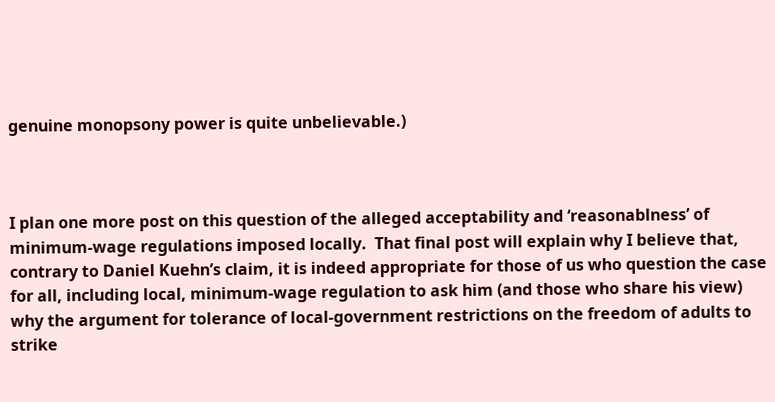genuine monopsony power is quite unbelievable.)



I plan one more post on this question of the alleged acceptability and ‘reasonablness’ of minimum-wage regulations imposed locally.  That final post will explain why I believe that, contrary to Daniel Kuehn’s claim, it is indeed appropriate for those of us who question the case for all, including local, minimum-wage regulation to ask him (and those who share his view) why the argument for tolerance of local-government restrictions on the freedom of adults to strike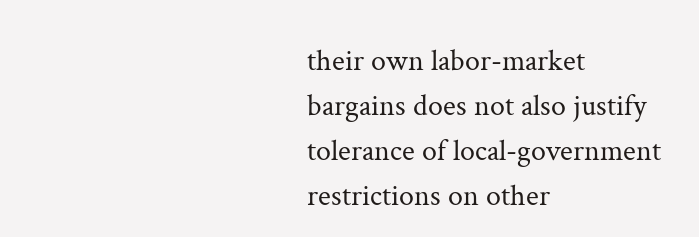their own labor-market bargains does not also justify tolerance of local-government restrictions on other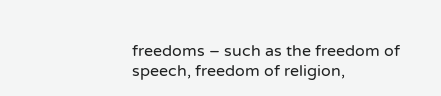freedoms – such as the freedom of speech, freedom of religion,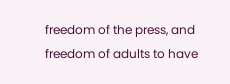freedom of the press, and freedom of adults to have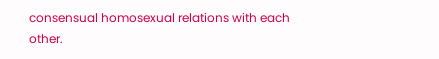consensual homosexual relations with each other.